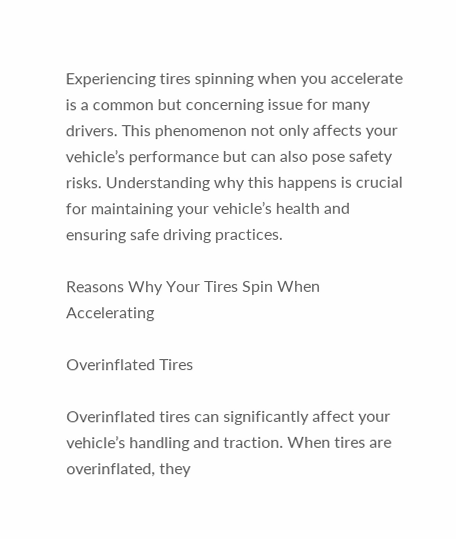Experiencing tires spinning when you accelerate is a common but concerning issue for many drivers. This phenomenon not only affects your vehicle’s performance but can also pose safety risks. Understanding why this happens is crucial for maintaining your vehicle’s health and ensuring safe driving practices.

Reasons Why Your Tires Spin When Accelerating

Overinflated Tires

Overinflated tires can significantly affect your vehicle’s handling and traction. When tires are overinflated, they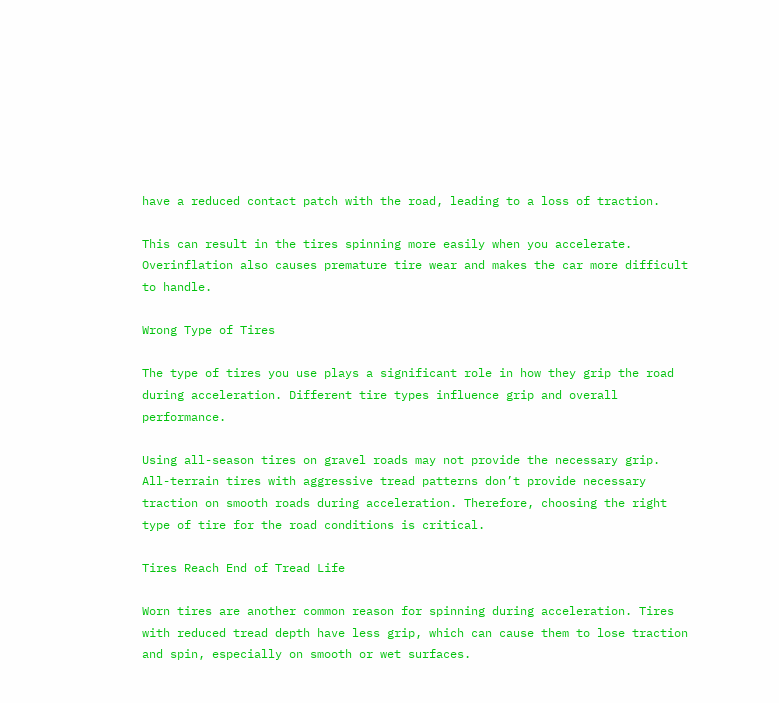have a reduced contact patch with the road, leading to a loss of traction.

This can result in the tires spinning more easily when you accelerate. Overinflation also causes premature tire wear and makes the car more difficult to handle.

Wrong Type of Tires

The type of tires you use plays a significant role in how they grip the road during acceleration. Different tire types influence grip and overall performance.

Using all-season tires on gravel roads may not provide the necessary grip. All-terrain tires with aggressive tread patterns don’t provide necessary traction on smooth roads during acceleration. Therefore, choosing the right type of tire for the road conditions is critical.

Tires Reach End of Tread Life

Worn tires are another common reason for spinning during acceleration. Tires with reduced tread depth have less grip, which can cause them to lose traction and spin, especially on smooth or wet surfaces.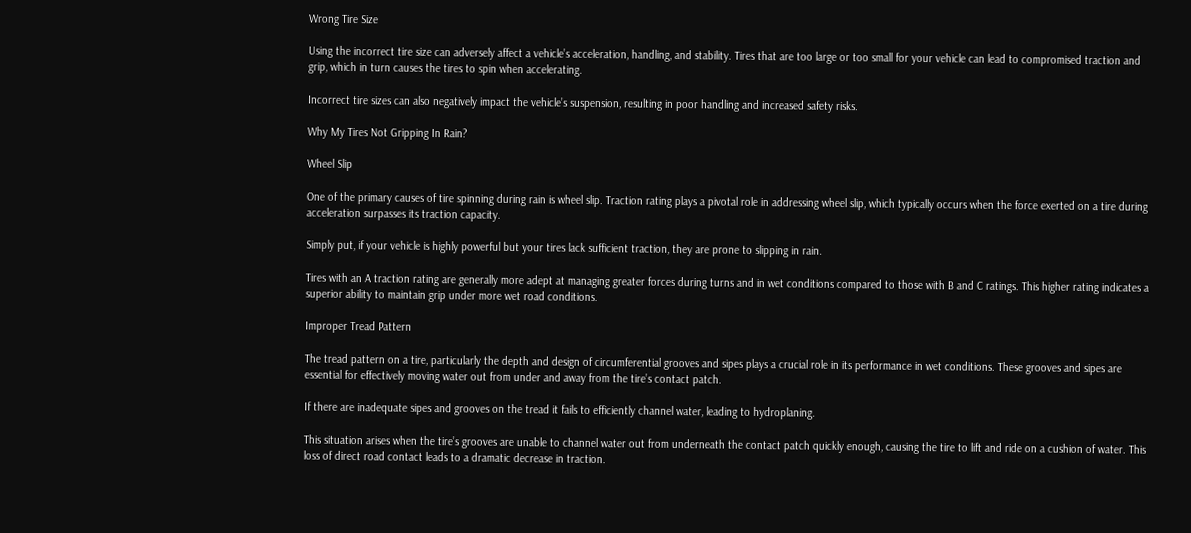Wrong Tire Size

Using the incorrect tire size can adversely affect a vehicle’s acceleration, handling, and stability. Tires that are too large or too small for your vehicle can lead to compromised traction and grip, which in turn causes the tires to spin when accelerating.

Incorrect tire sizes can also negatively impact the vehicle’s suspension, resulting in poor handling and increased safety risks.

Why My Tires Not Gripping In Rain?

Wheel Slip

One of the primary causes of tire spinning during rain is wheel slip. Traction rating plays a pivotal role in addressing wheel slip, which typically occurs when the force exerted on a tire during acceleration surpasses its traction capacity.

Simply put, if your vehicle is highly powerful but your tires lack sufficient traction, they are prone to slipping in rain.

Tires with an A traction rating are generally more adept at managing greater forces during turns and in wet conditions compared to those with B and C ratings. This higher rating indicates a superior ability to maintain grip under more wet road conditions.

Improper Tread Pattern

The tread pattern on a tire, particularly the depth and design of circumferential grooves and sipes plays a crucial role in its performance in wet conditions. These grooves and sipes are essential for effectively moving water out from under and away from the tire’s contact patch.

If there are inadequate sipes and grooves on the tread it fails to efficiently channel water, leading to hydroplaning.

This situation arises when the tire’s grooves are unable to channel water out from underneath the contact patch quickly enough, causing the tire to lift and ride on a cushion of water. This loss of direct road contact leads to a dramatic decrease in traction.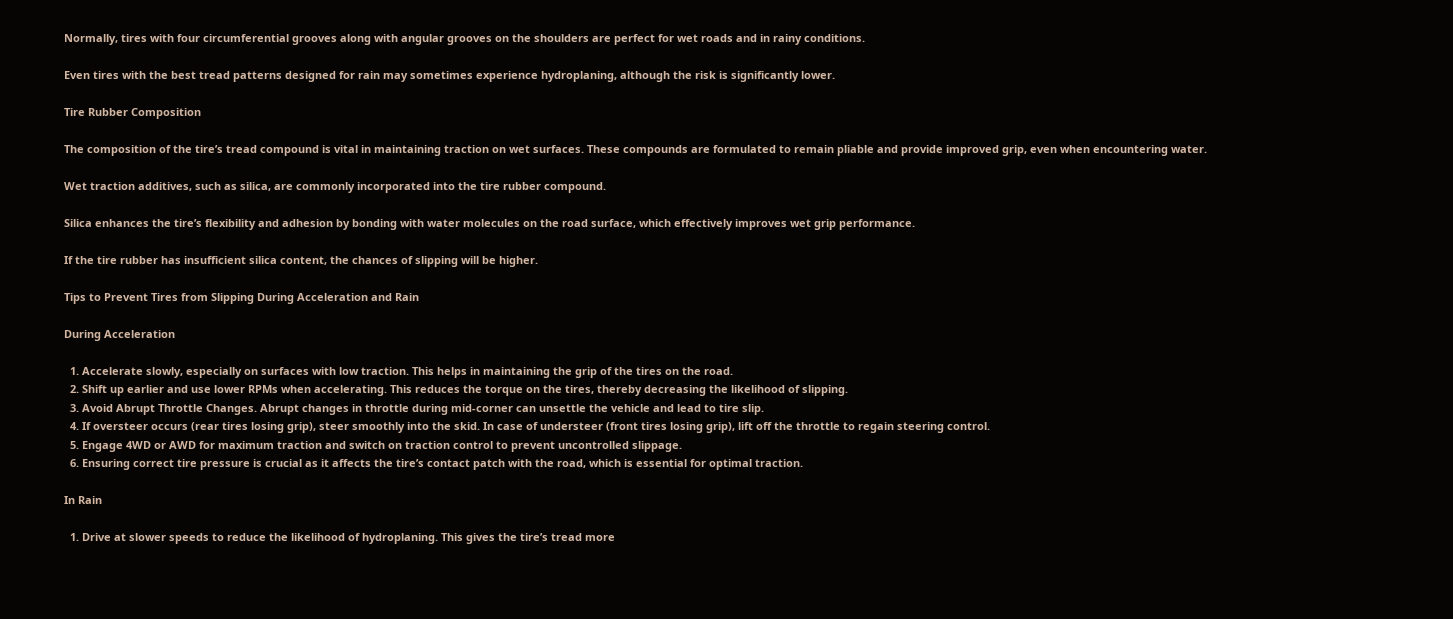Normally, tires with four circumferential grooves along with angular grooves on the shoulders are perfect for wet roads and in rainy conditions.

Even tires with the best tread patterns designed for rain may sometimes experience hydroplaning, although the risk is significantly lower.

Tire Rubber Composition

The composition of the tire’s tread compound is vital in maintaining traction on wet surfaces. These compounds are formulated to remain pliable and provide improved grip, even when encountering water.

Wet traction additives, such as silica, are commonly incorporated into the tire rubber compound.

Silica enhances the tire’s flexibility and adhesion by bonding with water molecules on the road surface, which effectively improves wet grip performance.

If the tire rubber has insufficient silica content, the chances of slipping will be higher.

Tips to Prevent Tires from Slipping During Acceleration and Rain

During Acceleration

  1. Accelerate slowly, especially on surfaces with low traction. This helps in maintaining the grip of the tires on the road.
  2. Shift up earlier and use lower RPMs when accelerating. This reduces the torque on the tires, thereby decreasing the likelihood of slipping.
  3. Avoid Abrupt Throttle Changes. Abrupt changes in throttle during mid-corner can unsettle the vehicle and lead to tire slip.
  4. If oversteer occurs (rear tires losing grip), steer smoothly into the skid. In case of understeer (front tires losing grip), lift off the throttle to regain steering control.
  5. Engage 4WD or AWD for maximum traction and switch on traction control to prevent uncontrolled slippage.
  6. Ensuring correct tire pressure is crucial as it affects the tire’s contact patch with the road, which is essential for optimal traction.

In Rain

  1. Drive at slower speeds to reduce the likelihood of hydroplaning. This gives the tire’s tread more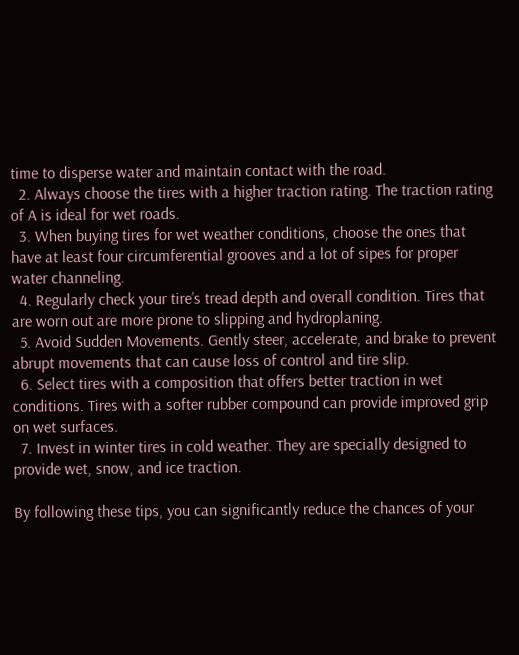time to disperse water and maintain contact with the road.
  2. Always choose the tires with a higher traction rating. The traction rating of A is ideal for wet roads.
  3. When buying tires for wet weather conditions, choose the ones that have at least four circumferential grooves and a lot of sipes for proper water channeling.
  4. Regularly check your tire’s tread depth and overall condition. Tires that are worn out are more prone to slipping and hydroplaning.
  5. Avoid Sudden Movements. Gently steer, accelerate, and brake to prevent abrupt movements that can cause loss of control and tire slip.
  6. Select tires with a composition that offers better traction in wet conditions. Tires with a softer rubber compound can provide improved grip on wet surfaces.
  7. Invest in winter tires in cold weather. They are specially designed to provide wet, snow, and ice traction.

By following these tips, you can significantly reduce the chances of your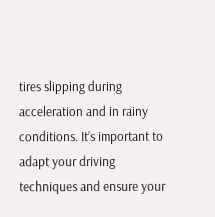tires slipping during acceleration and in rainy conditions. It’s important to adapt your driving techniques and ensure your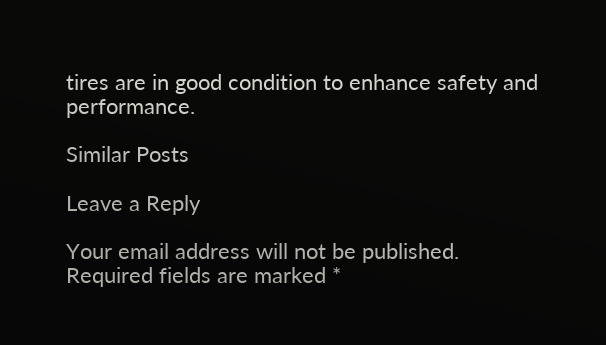tires are in good condition to enhance safety and performance.

Similar Posts

Leave a Reply

Your email address will not be published. Required fields are marked *